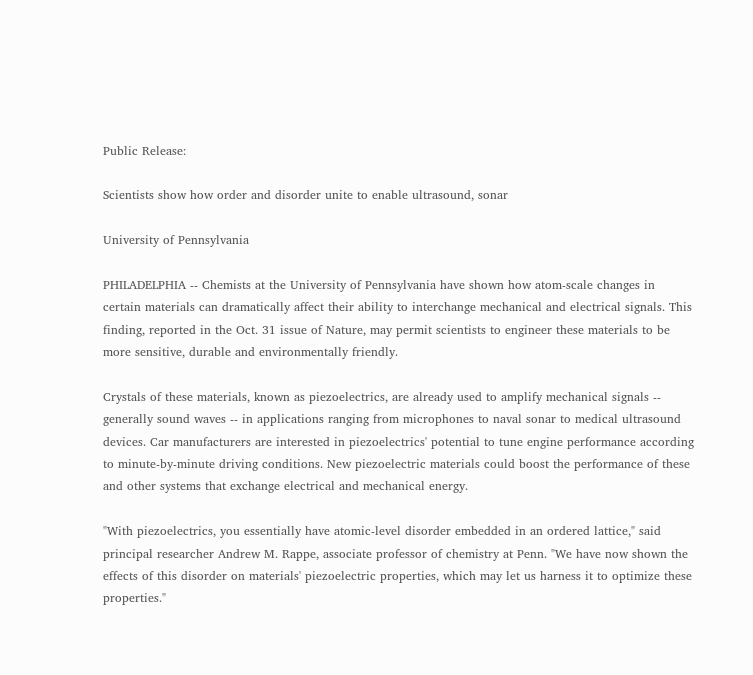Public Release:

Scientists show how order and disorder unite to enable ultrasound, sonar

University of Pennsylvania

PHILADELPHIA -- Chemists at the University of Pennsylvania have shown how atom-scale changes in certain materials can dramatically affect their ability to interchange mechanical and electrical signals. This finding, reported in the Oct. 31 issue of Nature, may permit scientists to engineer these materials to be more sensitive, durable and environmentally friendly.

Crystals of these materials, known as piezoelectrics, are already used to amplify mechanical signals -- generally sound waves -- in applications ranging from microphones to naval sonar to medical ultrasound devices. Car manufacturers are interested in piezoelectrics' potential to tune engine performance according to minute-by-minute driving conditions. New piezoelectric materials could boost the performance of these and other systems that exchange electrical and mechanical energy.

"With piezoelectrics, you essentially have atomic-level disorder embedded in an ordered lattice," said principal researcher Andrew M. Rappe, associate professor of chemistry at Penn. "We have now shown the effects of this disorder on materials' piezoelectric properties, which may let us harness it to optimize these properties."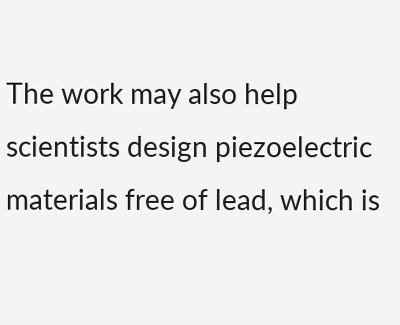The work may also help scientists design piezoelectric materials free of lead, which is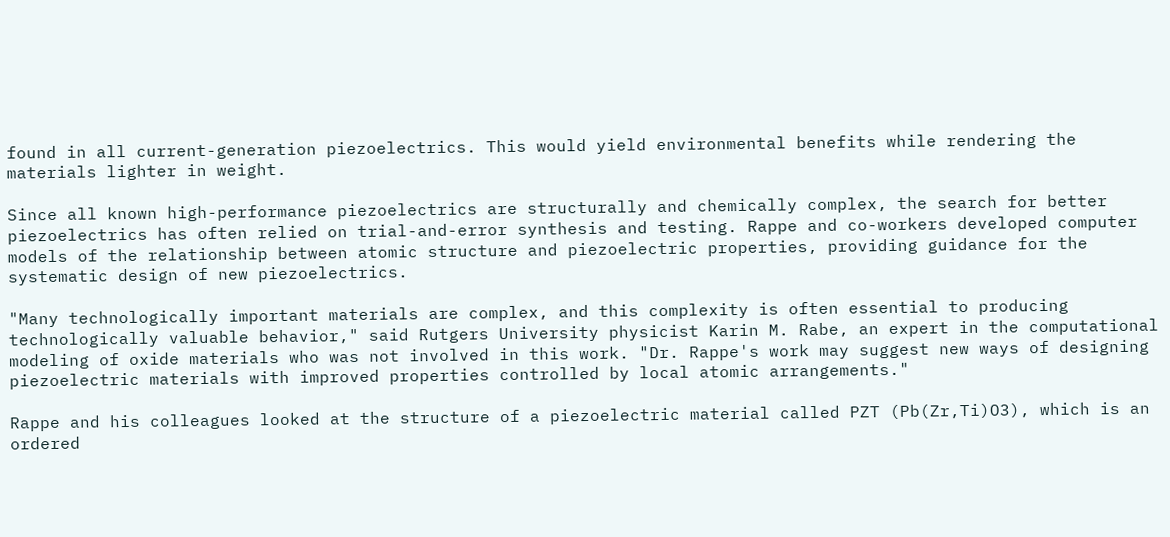found in all current-generation piezoelectrics. This would yield environmental benefits while rendering the materials lighter in weight.

Since all known high-performance piezoelectrics are structurally and chemically complex, the search for better piezoelectrics has often relied on trial-and-error synthesis and testing. Rappe and co-workers developed computer models of the relationship between atomic structure and piezoelectric properties, providing guidance for the systematic design of new piezoelectrics.

"Many technologically important materials are complex, and this complexity is often essential to producing technologically valuable behavior," said Rutgers University physicist Karin M. Rabe, an expert in the computational modeling of oxide materials who was not involved in this work. "Dr. Rappe's work may suggest new ways of designing piezoelectric materials with improved properties controlled by local atomic arrangements."

Rappe and his colleagues looked at the structure of a piezoelectric material called PZT (Pb(Zr,Ti)O3), which is an ordered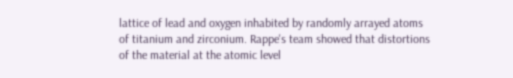lattice of lead and oxygen inhabited by randomly arrayed atoms of titanium and zirconium. Rappe's team showed that distortions of the material at the atomic level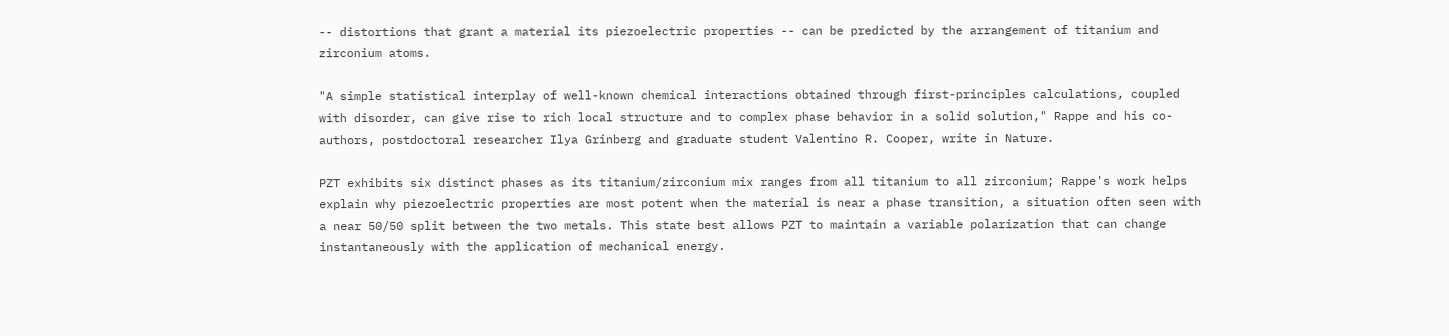-- distortions that grant a material its piezoelectric properties -- can be predicted by the arrangement of titanium and zirconium atoms.

"A simple statistical interplay of well-known chemical interactions obtained through first-principles calculations, coupled with disorder, can give rise to rich local structure and to complex phase behavior in a solid solution," Rappe and his co-authors, postdoctoral researcher Ilya Grinberg and graduate student Valentino R. Cooper, write in Nature.

PZT exhibits six distinct phases as its titanium/zirconium mix ranges from all titanium to all zirconium; Rappe's work helps explain why piezoelectric properties are most potent when the material is near a phase transition, a situation often seen with a near 50/50 split between the two metals. This state best allows PZT to maintain a variable polarization that can change instantaneously with the application of mechanical energy.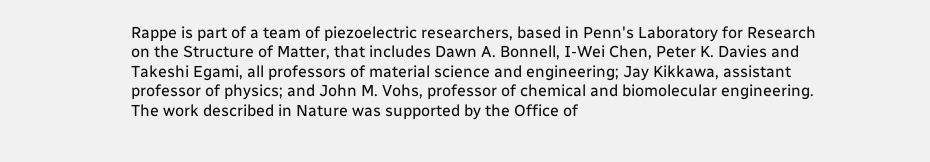Rappe is part of a team of piezoelectric researchers, based in Penn's Laboratory for Research on the Structure of Matter, that includes Dawn A. Bonnell, I-Wei Chen, Peter K. Davies and Takeshi Egami, all professors of material science and engineering; Jay Kikkawa, assistant professor of physics; and John M. Vohs, professor of chemical and biomolecular engineering. The work described in Nature was supported by the Office of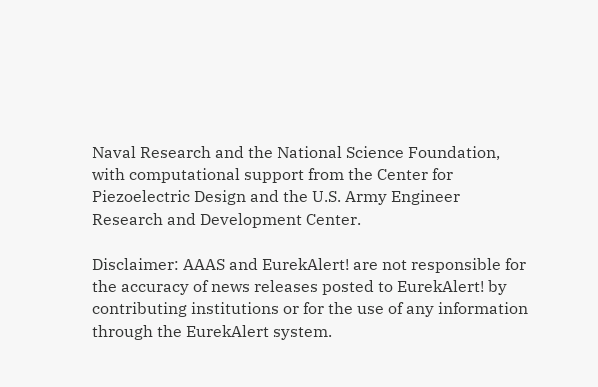Naval Research and the National Science Foundation, with computational support from the Center for Piezoelectric Design and the U.S. Army Engineer Research and Development Center.

Disclaimer: AAAS and EurekAlert! are not responsible for the accuracy of news releases posted to EurekAlert! by contributing institutions or for the use of any information through the EurekAlert system.